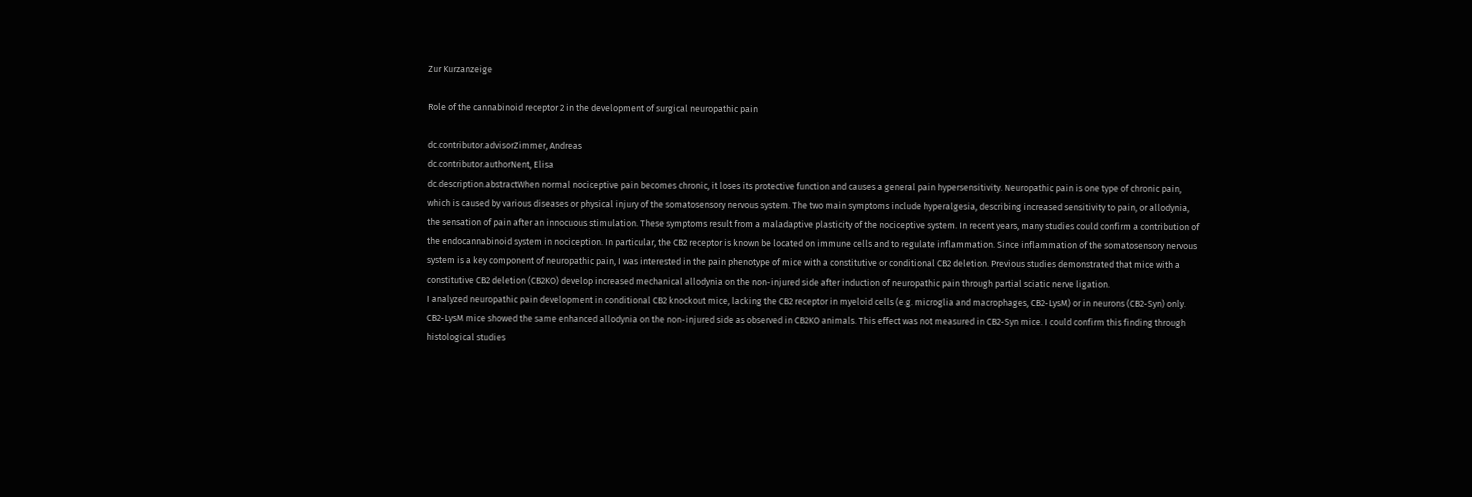Zur Kurzanzeige

Role of the cannabinoid receptor 2 in the development of surgical neuropathic pain

dc.contributor.advisorZimmer, Andreas
dc.contributor.authorNent, Elisa
dc.description.abstractWhen normal nociceptive pain becomes chronic, it loses its protective function and causes a general pain hypersensitivity. Neuropathic pain is one type of chronic pain, which is caused by various diseases or physical injury of the somatosensory nervous system. The two main symptoms include hyperalgesia, describing increased sensitivity to pain, or allodynia, the sensation of pain after an innocuous stimulation. These symptoms result from a maladaptive plasticity of the nociceptive system. In recent years, many studies could confirm a contribution of the endocannabinoid system in nociception. In particular, the CB2 receptor is known be located on immune cells and to regulate inflammation. Since inflammation of the somatosensory nervous system is a key component of neuropathic pain, I was interested in the pain phenotype of mice with a constitutive or conditional CB2 deletion. Previous studies demonstrated that mice with a constitutive CB2 deletion (CB2KO) develop increased mechanical allodynia on the non-injured side after induction of neuropathic pain through partial sciatic nerve ligation.
I analyzed neuropathic pain development in conditional CB2 knockout mice, lacking the CB2 receptor in myeloid cells (e.g. microglia and macrophages, CB2-LysM) or in neurons (CB2-Syn) only. CB2-LysM mice showed the same enhanced allodynia on the non-injured side as observed in CB2KO animals. This effect was not measured in CB2-Syn mice. I could confirm this finding through histological studies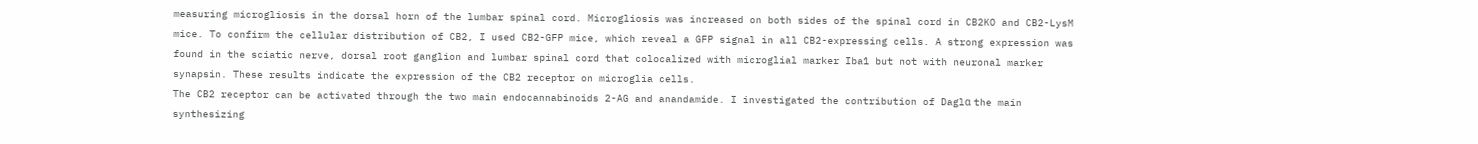measuring microgliosis in the dorsal horn of the lumbar spinal cord. Microgliosis was increased on both sides of the spinal cord in CB2KO and CB2-LysM mice. To confirm the cellular distribution of CB2, I used CB2-GFP mice, which reveal a GFP signal in all CB2-expressing cells. A strong expression was found in the sciatic nerve, dorsal root ganglion and lumbar spinal cord that colocalized with microglial marker Iba1 but not with neuronal marker synapsin. These results indicate the expression of the CB2 receptor on microglia cells.
The CB2 receptor can be activated through the two main endocannabinoids 2-AG and anandamide. I investigated the contribution of Daglα the main synthesizing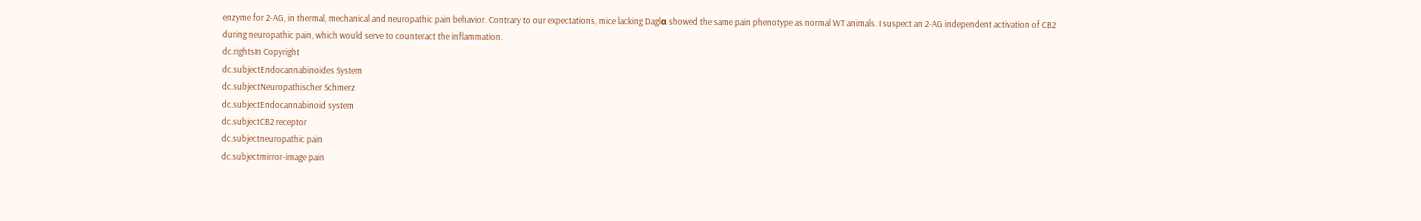enzyme for 2-AG, in thermal, mechanical and neuropathic pain behavior. Contrary to our expectations, mice lacking Daglα showed the same pain phenotype as normal WT animals. I suspect an 2-AG independent activation of CB2 during neuropathic pain, which would serve to counteract the inflammation.
dc.rightsIn Copyright
dc.subjectEndocannabinoides System
dc.subjectNeuropathischer Schmerz
dc.subjectEndocannabinoid system
dc.subjectCB2 receptor
dc.subjectneuropathic pain
dc.subjectmirror-image pain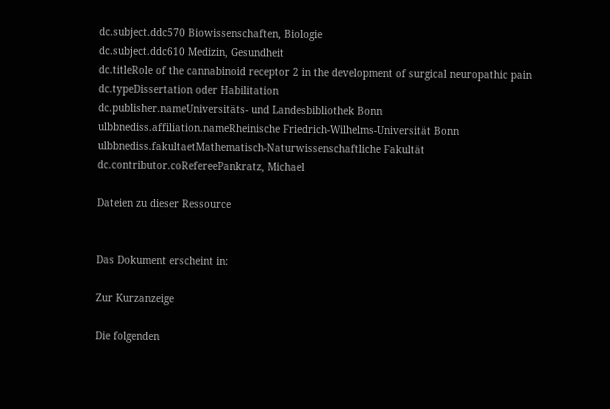dc.subject.ddc570 Biowissenschaften, Biologie
dc.subject.ddc610 Medizin, Gesundheit
dc.titleRole of the cannabinoid receptor 2 in the development of surgical neuropathic pain
dc.typeDissertation oder Habilitation
dc.publisher.nameUniversitäts- und Landesbibliothek Bonn
ulbbnediss.affiliation.nameRheinische Friedrich-Wilhelms-Universität Bonn
ulbbnediss.fakultaetMathematisch-Naturwissenschaftliche Fakultät
dc.contributor.coRefereePankratz, Michael

Dateien zu dieser Ressource


Das Dokument erscheint in:

Zur Kurzanzeige

Die folgenden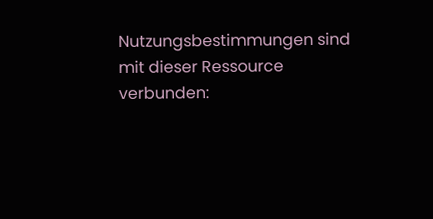Nutzungsbestimmungen sind mit dieser Ressource verbunden: